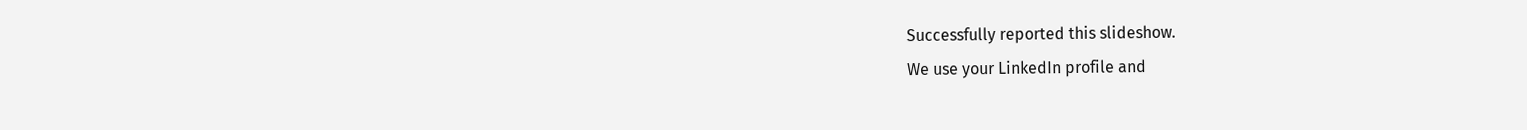Successfully reported this slideshow.
We use your LinkedIn profile and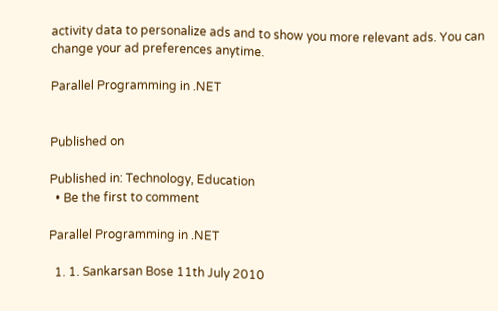activity data to personalize ads and to show you more relevant ads. You can change your ad preferences anytime.

Parallel Programming in .NET


Published on

Published in: Technology, Education
  • Be the first to comment

Parallel Programming in .NET

  1. 1. Sankarsan Bose 11th July 2010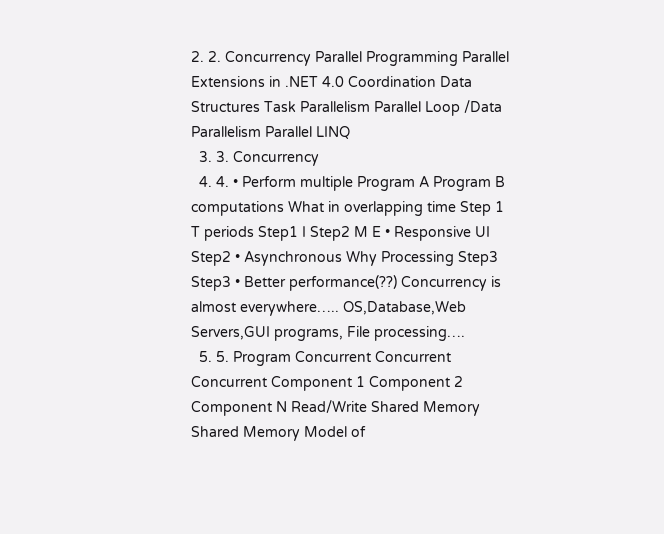2. 2. Concurrency Parallel Programming Parallel Extensions in .NET 4.0 Coordination Data Structures Task Parallelism Parallel Loop /Data Parallelism Parallel LINQ
  3. 3. Concurrency
  4. 4. • Perform multiple Program A Program B computations What in overlapping time Step 1 T periods Step1 I Step2 M E • Responsive UI Step2 • Asynchronous Why Processing Step3 Step3 • Better performance(??) Concurrency is almost everywhere….. OS,Database,Web Servers,GUI programs, File processing….
  5. 5. Program Concurrent Concurrent Concurrent Component 1 Component 2 Component N Read/Write Shared Memory Shared Memory Model of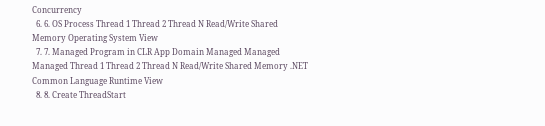Concurrency
  6. 6. OS Process Thread 1 Thread 2 Thread N Read/Write Shared Memory Operating System View
  7. 7. Managed Program in CLR App Domain Managed Managed Managed Thread 1 Thread 2 Thread N Read/Write Shared Memory .NET Common Language Runtime View
  8. 8. Create ThreadStart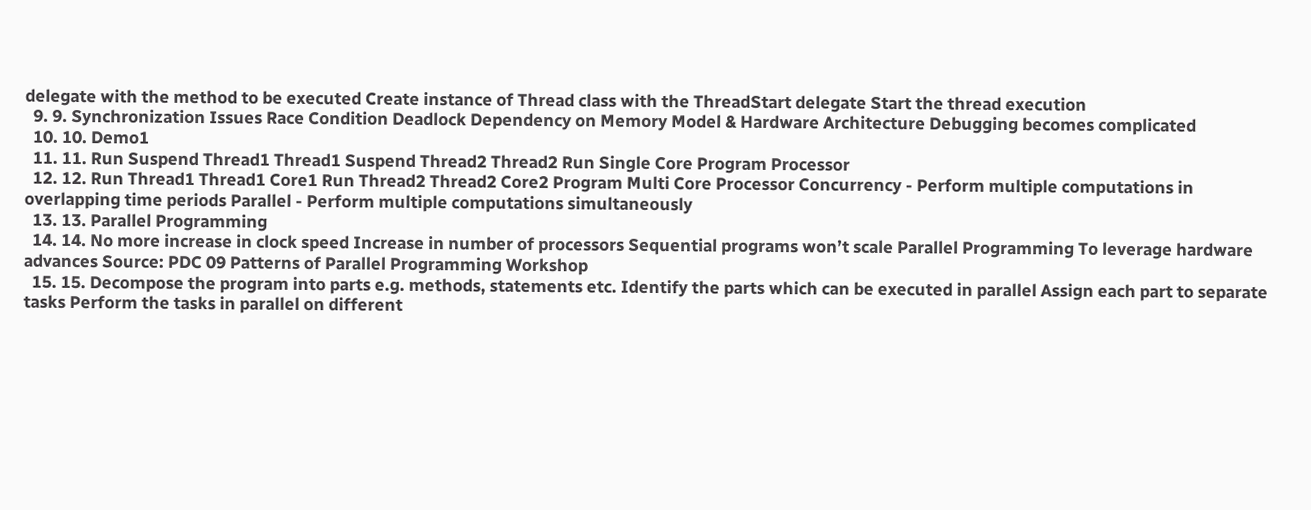delegate with the method to be executed Create instance of Thread class with the ThreadStart delegate Start the thread execution
  9. 9. Synchronization Issues Race Condition Deadlock Dependency on Memory Model & Hardware Architecture Debugging becomes complicated
  10. 10. Demo1
  11. 11. Run Suspend Thread1 Thread1 Suspend Thread2 Thread2 Run Single Core Program Processor
  12. 12. Run Thread1 Thread1 Core1 Run Thread2 Thread2 Core2 Program Multi Core Processor Concurrency - Perform multiple computations in overlapping time periods Parallel - Perform multiple computations simultaneously
  13. 13. Parallel Programming
  14. 14. No more increase in clock speed Increase in number of processors Sequential programs won’t scale Parallel Programming To leverage hardware advances Source: PDC 09 Patterns of Parallel Programming Workshop
  15. 15. Decompose the program into parts e.g. methods, statements etc. Identify the parts which can be executed in parallel Assign each part to separate tasks Perform the tasks in parallel on different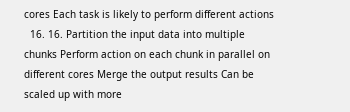cores Each task is likely to perform different actions
  16. 16. Partition the input data into multiple chunks Perform action on each chunk in parallel on different cores Merge the output results Can be scaled up with more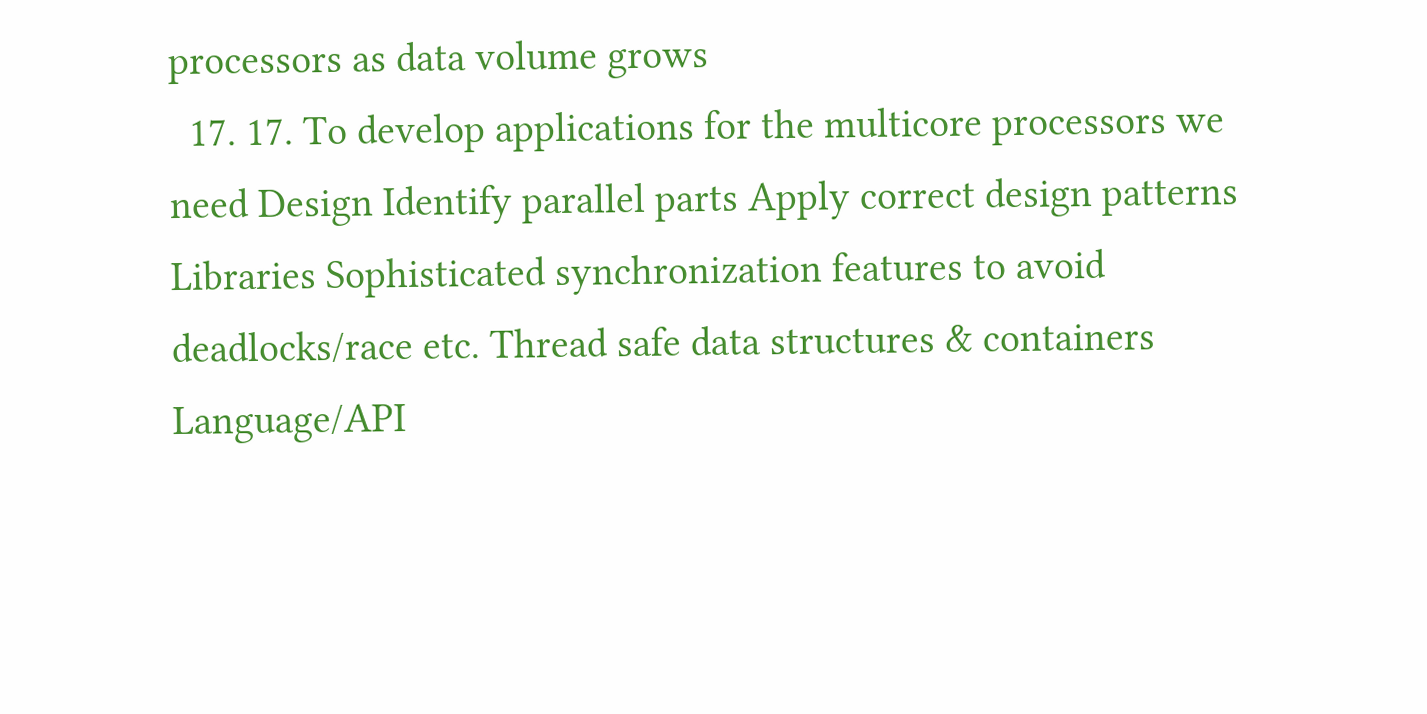processors as data volume grows
  17. 17. To develop applications for the multicore processors we need Design Identify parallel parts Apply correct design patterns Libraries Sophisticated synchronization features to avoid deadlocks/race etc. Thread safe data structures & containers Language/API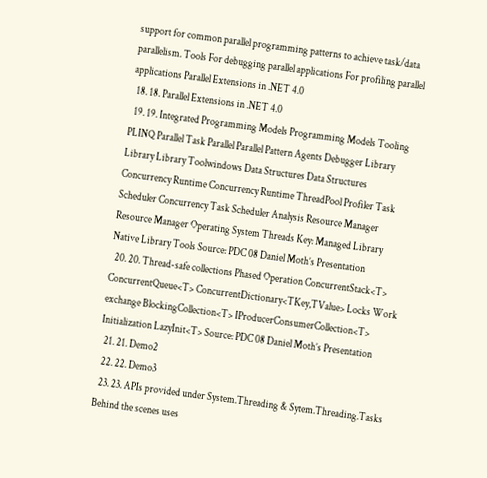support for common parallel programming patterns to achieve task/data parallelism. Tools For debugging parallel applications For profiling parallel applications Parallel Extensions in .NET 4.0
  18. 18. Parallel Extensions in .NET 4.0
  19. 19. Integrated Programming Models Programming Models Tooling PLINQ Parallel Task Parallel Parallel Pattern Agents Debugger Library Library Library Toolwindows Data Structures Data Structures Concurrency Runtime Concurrency Runtime ThreadPool Profiler Task Scheduler Concurrency Task Scheduler Analysis Resource Manager Resource Manager Operating System Threads Key: Managed Library Native Library Tools Source: PDC 08 Daniel Moth’s Presentation
  20. 20. Thread-safe collections Phased Operation ConcurrentStack<T> ConcurrentQueue<T> ConcurrentDictionary<TKey,TValue> Locks Work exchange BlockingCollection<T> IProducerConsumerCollection<T> Initialization LazyInit<T> Source: PDC 08 Daniel Moth’s Presentation
  21. 21. Demo2
  22. 22. Demo3
  23. 23. APIs provided under System.Threading & Sytem.Threading.Tasks Behind the scenes uses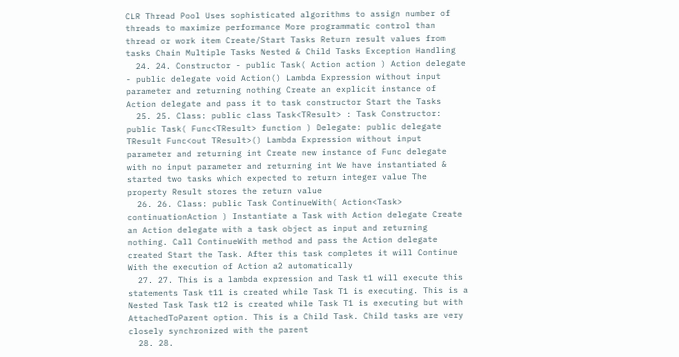CLR Thread Pool Uses sophisticated algorithms to assign number of threads to maximize performance More programmatic control than thread or work item Create/Start Tasks Return result values from tasks Chain Multiple Tasks Nested & Child Tasks Exception Handling
  24. 24. Constructor - public Task( Action action ) Action delegate - public delegate void Action() Lambda Expression without input parameter and returning nothing Create an explicit instance of Action delegate and pass it to task constructor Start the Tasks
  25. 25. Class: public class Task<TResult> : Task Constructor: public Task( Func<TResult> function ) Delegate: public delegate TResult Func<out TResult>() Lambda Expression without input parameter and returning int Create new instance of Func delegate with no input parameter and returning int We have instantiated & started two tasks which expected to return integer value The property Result stores the return value
  26. 26. Class: public Task ContinueWith( Action<Task> continuationAction ) Instantiate a Task with Action delegate Create an Action delegate with a task object as input and returning nothing. Call ContinueWith method and pass the Action delegate created Start the Task. After this task completes it will Continue With the execution of Action a2 automatically
  27. 27. This is a lambda expression and Task t1 will execute this statements Task t11 is created while Task T1 is executing. This is a Nested Task Task t12 is created while Task T1 is executing but with AttachedToParent option. This is a Child Task. Child tasks are very closely synchronized with the parent
  28. 28.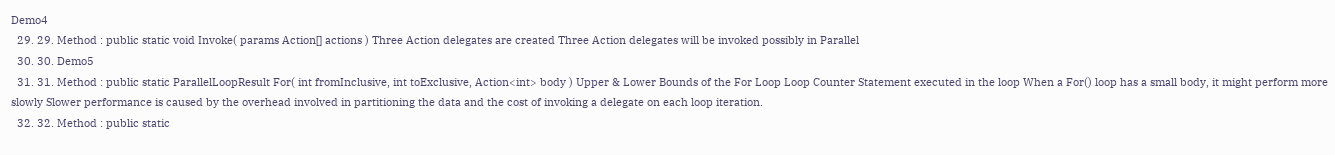Demo4
  29. 29. Method : public static void Invoke( params Action[] actions ) Three Action delegates are created Three Action delegates will be invoked possibly in Parallel
  30. 30. Demo5
  31. 31. Method : public static ParallelLoopResult For( int fromInclusive, int toExclusive, Action<int> body ) Upper & Lower Bounds of the For Loop Loop Counter Statement executed in the loop When a For() loop has a small body, it might perform more slowly Slower performance is caused by the overhead involved in partitioning the data and the cost of invoking a delegate on each loop iteration.
  32. 32. Method : public static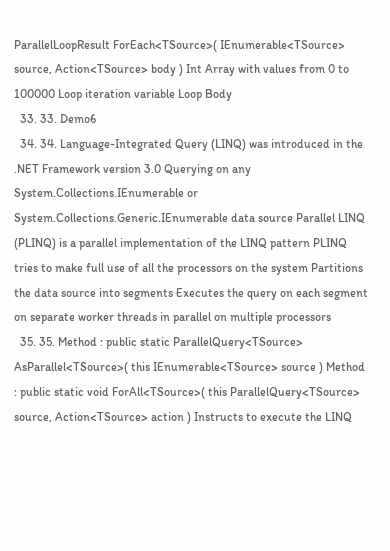ParallelLoopResult ForEach<TSource>( IEnumerable<TSource> source, Action<TSource> body ) Int Array with values from 0 to 100000 Loop iteration variable Loop Body
  33. 33. Demo6
  34. 34. Language-Integrated Query (LINQ) was introduced in the .NET Framework version 3.0 Querying on any System.Collections.IEnumerable or System.Collections.Generic.IEnumerable data source Parallel LINQ (PLINQ) is a parallel implementation of the LINQ pattern PLINQ tries to make full use of all the processors on the system Partitions the data source into segments Executes the query on each segment on separate worker threads in parallel on multiple processors
  35. 35. Method : public static ParallelQuery<TSource> AsParallel<TSource>( this IEnumerable<TSource> source ) Method : public static void ForAll<TSource>( this ParallelQuery<TSource> source, Action<TSource> action ) Instructs to execute the LINQ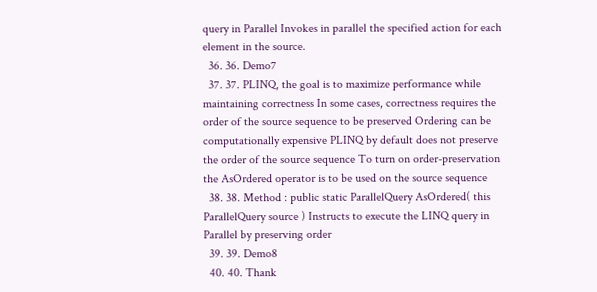query in Parallel Invokes in parallel the specified action for each element in the source.
  36. 36. Demo7
  37. 37. PLINQ, the goal is to maximize performance while maintaining correctness In some cases, correctness requires the order of the source sequence to be preserved Ordering can be computationally expensive PLINQ by default does not preserve the order of the source sequence To turn on order-preservation the AsOrdered operator is to be used on the source sequence
  38. 38. Method : public static ParallelQuery AsOrdered( this ParallelQuery source ) Instructs to execute the LINQ query in Parallel by preserving order
  39. 39. Demo8
  40. 40. Thank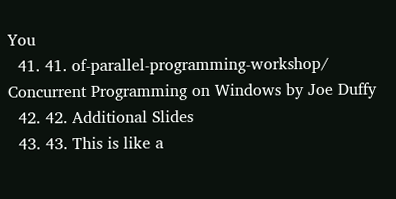You
  41. 41. of-parallel-programming-workshop/ Concurrent Programming on Windows by Joe Duffy
  42. 42. Additional Slides
  43. 43. This is like a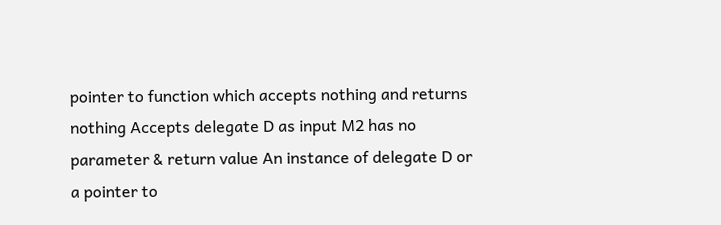pointer to function which accepts nothing and returns nothing Accepts delegate D as input M2 has no parameter & return value An instance of delegate D or a pointer to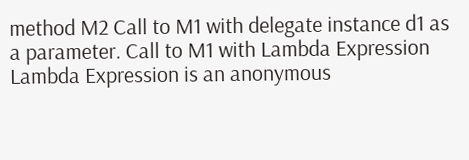method M2 Call to M1 with delegate instance d1 as a parameter. Call to M1 with Lambda Expression Lambda Expression is an anonymous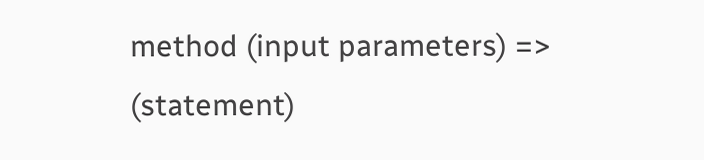method (input parameters) => (statement)